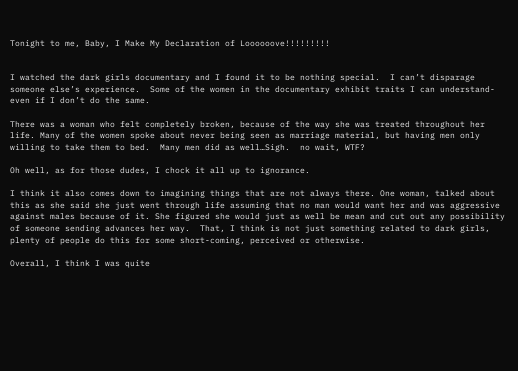Tonight to me, Baby, I Make My Declaration of Loooooove!!!!!!!!!


I watched the dark girls documentary and I found it to be nothing special.  I can’t disparage someone else’s experience.  Some of the women in the documentary exhibit traits I can understand- even if I don’t do the same.

There was a woman who felt completely broken, because of the way she was treated throughout her life. Many of the women spoke about never being seen as marriage material, but having men only willing to take them to bed.  Many men did as well…Sigh.  no wait, WTF?

Oh well, as for those dudes, I chock it all up to ignorance.

I think it also comes down to imagining things that are not always there. One woman, talked about this as she said she just went through life assuming that no man would want her and was aggressive against males because of it. She figured she would just as well be mean and cut out any possibility of someone sending advances her way.  That, I think is not just something related to dark girls, plenty of people do this for some short-coming, perceived or otherwise.

Overall, I think I was quite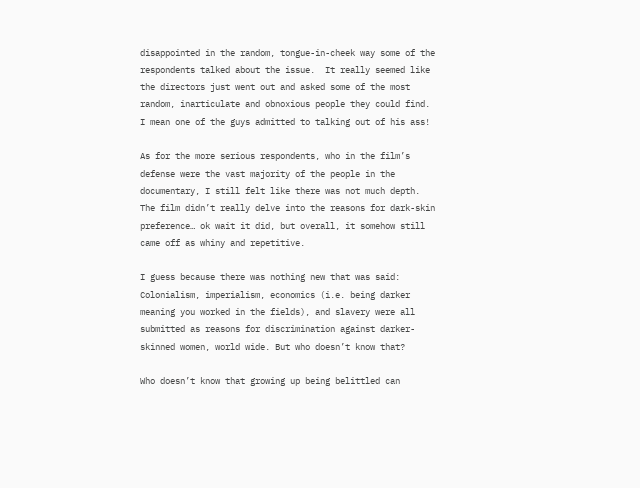disappointed in the random, tongue-in-cheek way some of the respondents talked about the issue.  It really seemed like the directors just went out and asked some of the most random, inarticulate and obnoxious people they could find.  I mean one of the guys admitted to talking out of his ass!

As for the more serious respondents, who in the film’s defense were the vast majority of the people in the documentary, I still felt like there was not much depth.  The film didn’t really delve into the reasons for dark-skin preference… ok wait it did, but overall, it somehow still came off as whiny and repetitive.

I guess because there was nothing new that was said: Colonialism, imperialism, economics (i.e. being darker meaning you worked in the fields), and slavery were all submitted as reasons for discrimination against darker-skinned women, world wide. But who doesn’t know that?

Who doesn’t know that growing up being belittled can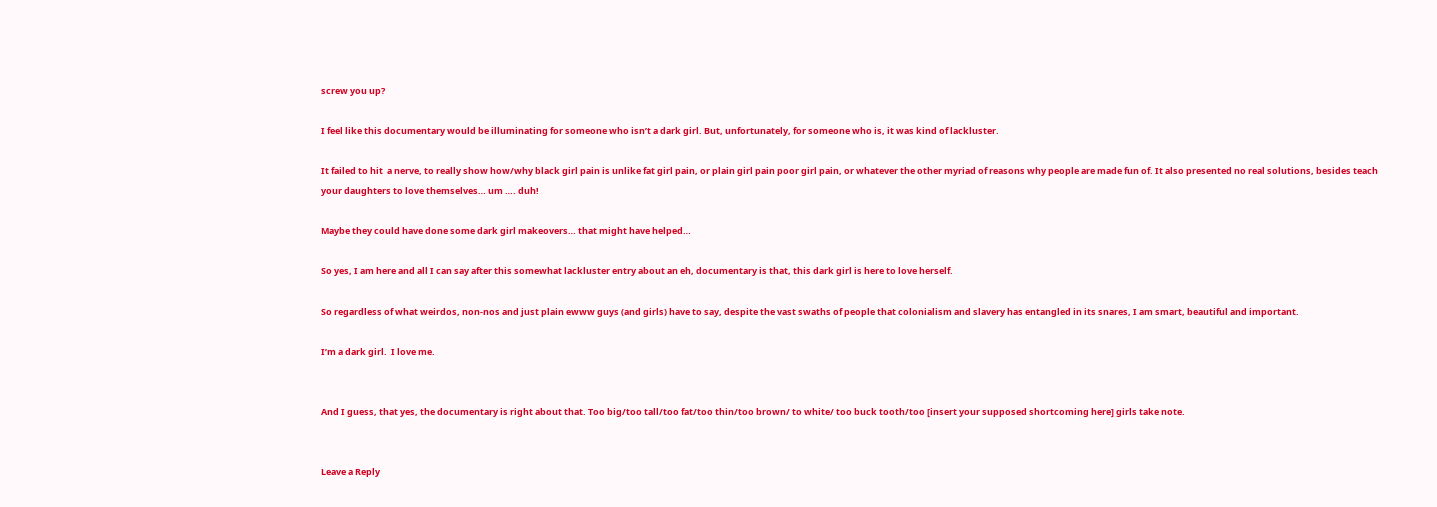screw you up?

I feel like this documentary would be illuminating for someone who isn’t a dark girl. But, unfortunately, for someone who is, it was kind of lackluster.

It failed to hit  a nerve, to really show how/why black girl pain is unlike fat girl pain, or plain girl pain poor girl pain, or whatever the other myriad of reasons why people are made fun of. It also presented no real solutions, besides teach your daughters to love themselves… um …. duh!

Maybe they could have done some dark girl makeovers… that might have helped…

So yes, I am here and all I can say after this somewhat lackluster entry about an eh, documentary is that, this dark girl is here to love herself.

So regardless of what weirdos, non-nos and just plain ewww guys (and girls) have to say, despite the vast swaths of people that colonialism and slavery has entangled in its snares, I am smart, beautiful and important.

I’m a dark girl.  I love me.


And I guess, that yes, the documentary is right about that. Too big/too tall/too fat/too thin/too brown/ to white/ too buck tooth/too [insert your supposed shortcoming here] girls take note.


Leave a Reply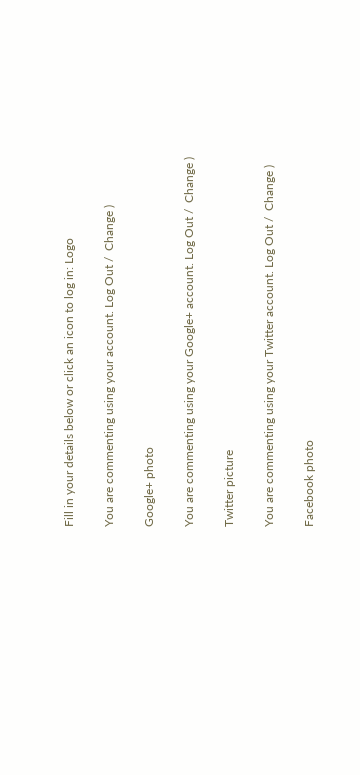Fill in your details below or click an icon to log in: Logo

You are commenting using your account. Log Out /  Change )

Google+ photo

You are commenting using your Google+ account. Log Out /  Change )

Twitter picture

You are commenting using your Twitter account. Log Out /  Change )

Facebook photo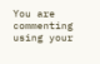You are commenting using your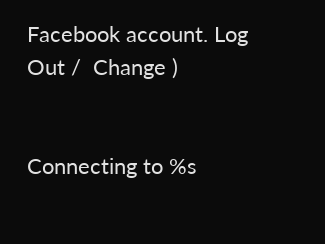Facebook account. Log Out /  Change )


Connecting to %s